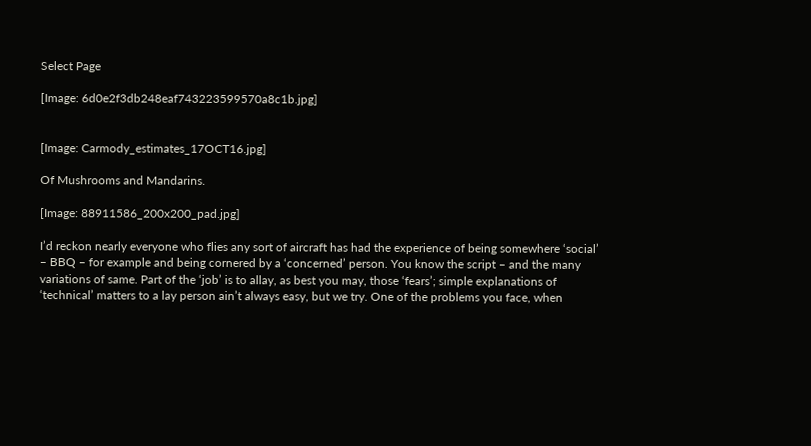Select Page

[Image: 6d0e2f3db248eaf743223599570a8c1b.jpg]


[Image: Carmody_estimates_17OCT16.jpg]

Of Mushrooms and Mandarins.

[Image: 88911586_200x200_pad.jpg]

I’d reckon nearly everyone who flies any sort of aircraft has had the experience of being somewhere ‘social’ – BBQ – for example and being cornered by a ‘concerned’ person. You know the script – and the many variations of same. Part of the ‘job’ is to allay, as best you may, those ‘fears’; simple explanations of ‘technical’ matters to a lay person ain’t always easy, but we try. One of the problems you face, when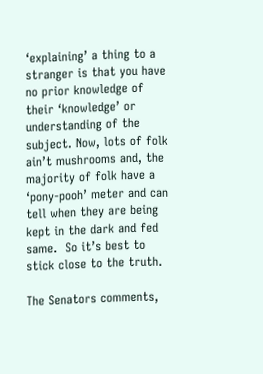‘explaining’ a thing to a stranger is that you have no prior knowledge of their ‘knowledge’ or understanding of the subject. Now, lots of folk ain’t mushrooms and, the majority of folk have a ‘pony-pooh’ meter and can tell when they are being kept in the dark and fed same.  So it’s best to stick close to the truth.

The Senators comments,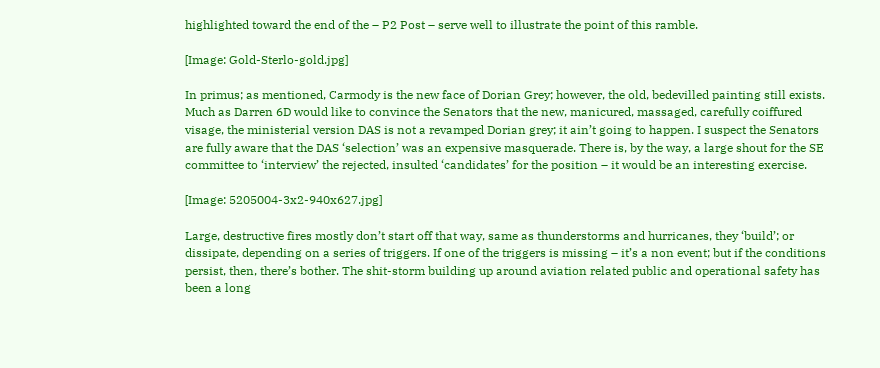highlighted toward the end of the – P2 Post – serve well to illustrate the point of this ramble.

[Image: Gold-Sterlo-gold.jpg]

In primus; as mentioned, Carmody is the new face of Dorian Grey; however, the old, bedevilled painting still exists. Much as Darren 6D would like to convince the Senators that the new, manicured, massaged, carefully coiffured visage, the ministerial version DAS is not a revamped Dorian grey; it ain’t going to happen. I suspect the Senators are fully aware that the DAS ‘selection’ was an expensive masquerade. There is, by the way, a large shout for the SE committee to ‘interview’ the rejected, insulted ‘candidates’ for the position – it would be an interesting exercise.

[Image: 5205004-3x2-940x627.jpg]

Large, destructive fires mostly don’t start off that way, same as thunderstorms and hurricanes, they ‘build’; or dissipate, depending on a series of triggers. If one of the triggers is missing – it’s a non event; but if the conditions persist, then, there’s bother. The shit-storm building up around aviation related public and operational safety has been a long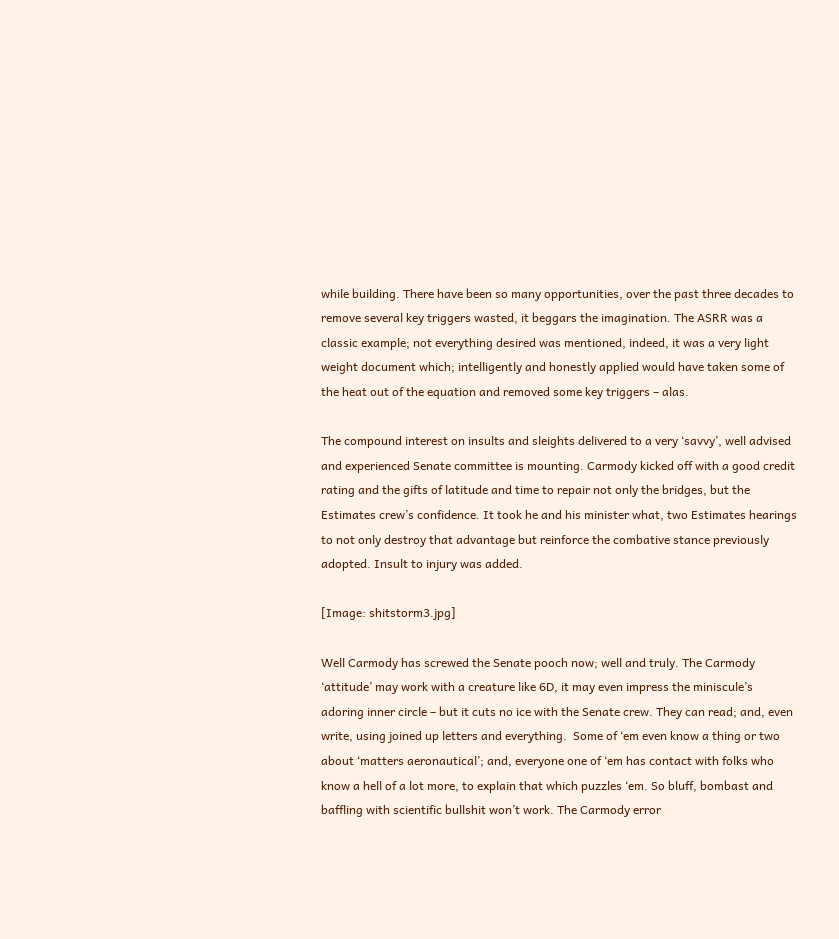while building. There have been so many opportunities, over the past three decades to remove several key triggers wasted, it beggars the imagination. The ASRR was a classic example; not everything desired was mentioned, indeed, it was a very light weight document which; intelligently and honestly applied would have taken some of the heat out of the equation and removed some key triggers – alas.

The compound interest on insults and sleights delivered to a very ‘savvy’, well advised and experienced Senate committee is mounting. Carmody kicked off with a good credit rating and the gifts of latitude and time to repair not only the bridges, but the Estimates crew’s confidence. It took he and his minister what, two Estimates hearings to not only destroy that advantage but reinforce the combative stance previously adopted. Insult to injury was added.

[Image: shitstorm3.jpg]

Well Carmody has screwed the Senate pooch now; well and truly. The Carmody ‘attitude’ may work with a creature like 6D, it may even impress the miniscule’s adoring inner circle – but it cuts no ice with the Senate crew. They can read; and, even write, using joined up letters and everything.  Some of ‘em even know a thing or two about ‘matters aeronautical’; and, everyone one of ‘em has contact with folks who know a hell of a lot more, to explain that which puzzles ‘em. So bluff, bombast and baffling with scientific bullshit won’t work. The Carmody error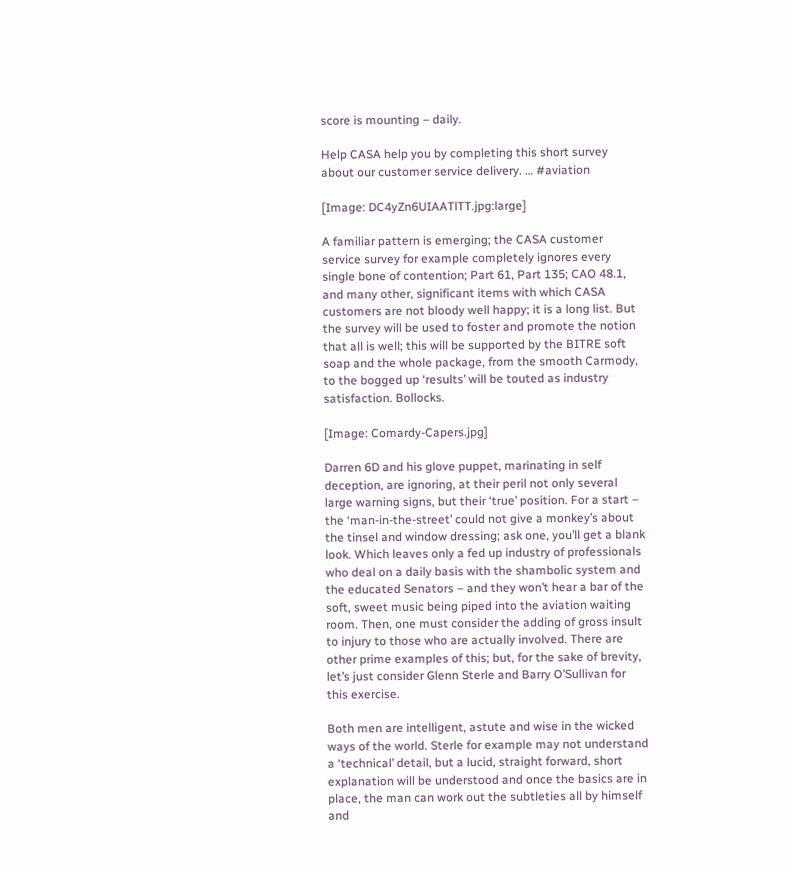score is mounting – daily.

Help CASA help you by completing this short survey about our customer service delivery. … #aviation

[Image: DC4yZn6UIAATlTT.jpg:large]

A familiar pattern is emerging; the CASA customer service survey for example completely ignores every single bone of contention; Part 61, Part 135; CAO 48.1, and many other, significant items with which CASA customers are not bloody well happy; it is a long list. But the survey will be used to foster and promote the notion that all is well; this will be supported by the BITRE soft soap and the whole package, from the smooth Carmody, to the bogged up ‘results’ will be touted as industry satisfaction. Bollocks.

[Image: Comardy-Capers.jpg]

Darren 6D and his glove puppet, marinating in self deception, are ignoring, at their peril not only several large warning signs, but their ‘true’ position. For a start – the ‘man-in-the-street’ could not give a monkey’s about the tinsel and window dressing; ask one, you’ll get a blank look. Which leaves only a fed up industry of professionals who deal on a daily basis with the shambolic system and the educated Senators – and they won’t hear a bar of the soft, sweet music being piped into the aviation waiting room. Then, one must consider the adding of gross insult to injury to those who are actually involved. There are other prime examples of this; but, for the sake of brevity, let’s just consider Glenn Sterle and Barry O’Sullivan for this exercise.

Both men are intelligent, astute and wise in the wicked ways of the world. Sterle for example may not understand a ‘technical’ detail, but a lucid, straight forward, short explanation will be understood and once the basics are in place, the man can work out the subtleties all by himself and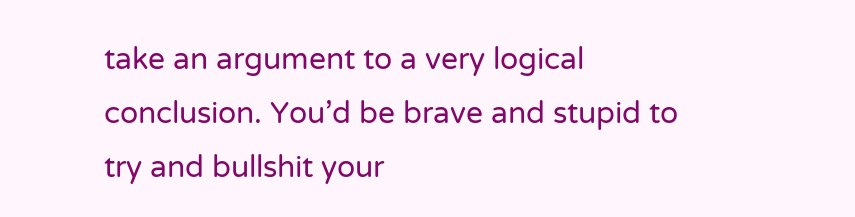take an argument to a very logical conclusion. You’d be brave and stupid to try and bullshit your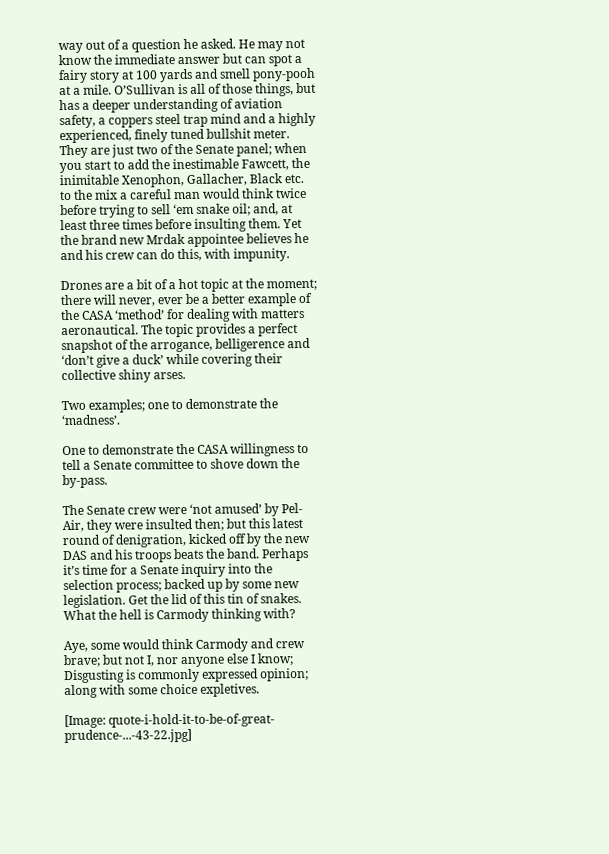way out of a question he asked. He may not know the immediate answer but can spot a fairy story at 100 yards and smell pony-pooh at a mile. O’Sullivan is all of those things, but has a deeper understanding of aviation safety, a coppers steel trap mind and a highly experienced, finely tuned bullshit meter. They are just two of the Senate panel; when you start to add the inestimable Fawcett, the inimitable Xenophon, Gallacher, Black etc. to the mix a careful man would think twice before trying to sell ‘em snake oil; and, at least three times before insulting them. Yet the brand new Mrdak appointee believes he and his crew can do this, with impunity.

Drones are a bit of a hot topic at the moment; there will never, ever be a better example of the CASA ‘method’ for dealing with matters aeronautical. The topic provides a perfect snapshot of the arrogance, belligerence and ‘don’t give a duck’ while covering their collective shiny arses.

Two examples; one to demonstrate the ‘madness’.

One to demonstrate the CASA willingness to tell a Senate committee to shove down the by-pass.

The Senate crew were ‘not amused’ by Pel-Air, they were insulted then; but this latest round of denigration, kicked off by the new DAS and his troops beats the band. Perhaps it’s time for a Senate inquiry into the selection process; backed up by some new legislation. Get the lid of this tin of snakes. What the hell is Carmody thinking with?

Aye, some would think Carmody and crew brave; but not I, nor anyone else I know; Disgusting is commonly expressed opinion; along with some choice expletives.

[Image: quote-i-hold-it-to-be-of-great-prudence-...-43-22.jpg]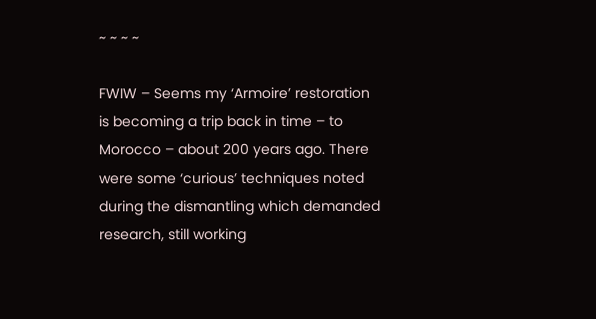~ ~ ~ ~

FWIW – Seems my ‘Armoire’ restoration is becoming a trip back in time – to Morocco – about 200 years ago. There were some ‘curious’ techniques noted during the dismantling which demanded research, still working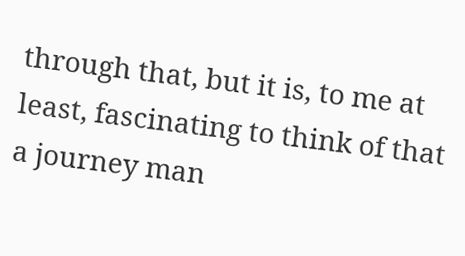through that, but it is, to me at least, fascinating to think of that a journey man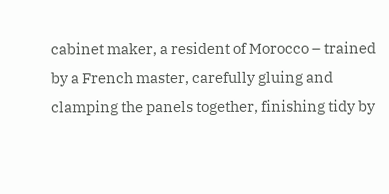cabinet maker, a resident of Morocco – trained by a French master, carefully gluing and clamping the panels together, finishing tidy by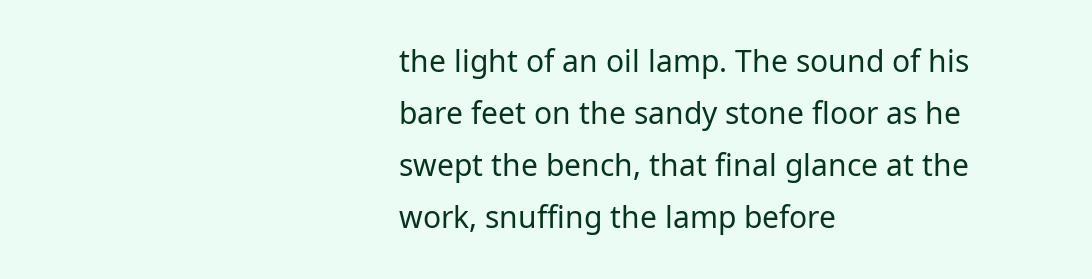the light of an oil lamp. The sound of his bare feet on the sandy stone floor as he swept the bench, that final glance at the work, snuffing the lamp before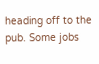heading off to the pub. Some jobs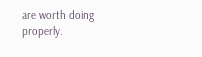are worth doing properly.